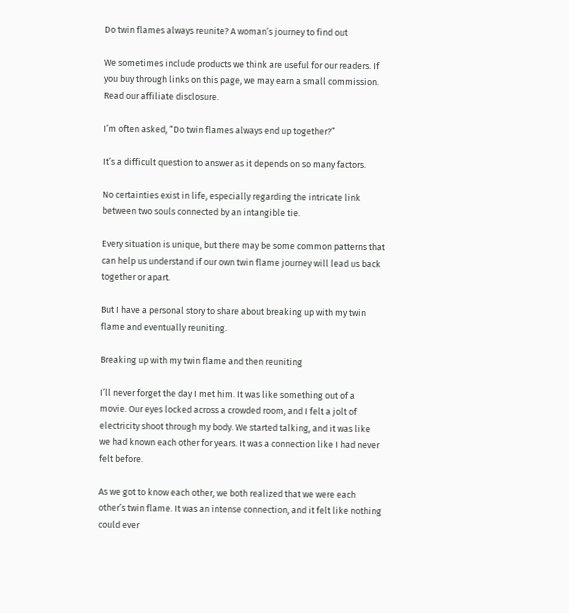Do twin flames always reunite? A woman’s journey to find out

We sometimes include products we think are useful for our readers. If you buy through links on this page, we may earn a small commission. Read our affiliate disclosure.

I’m often asked, “Do twin flames always end up together?”

It’s a difficult question to answer as it depends on so many factors.

No certainties exist in life, especially regarding the intricate link between two souls connected by an intangible tie.

Every situation is unique, but there may be some common patterns that can help us understand if our own twin flame journey will lead us back together or apart.

But I have a personal story to share about breaking up with my twin flame and eventually reuniting.

Breaking up with my twin flame and then reuniting

I’ll never forget the day I met him. It was like something out of a movie. Our eyes locked across a crowded room, and I felt a jolt of electricity shoot through my body. We started talking, and it was like we had known each other for years. It was a connection like I had never felt before.

As we got to know each other, we both realized that we were each other’s twin flame. It was an intense connection, and it felt like nothing could ever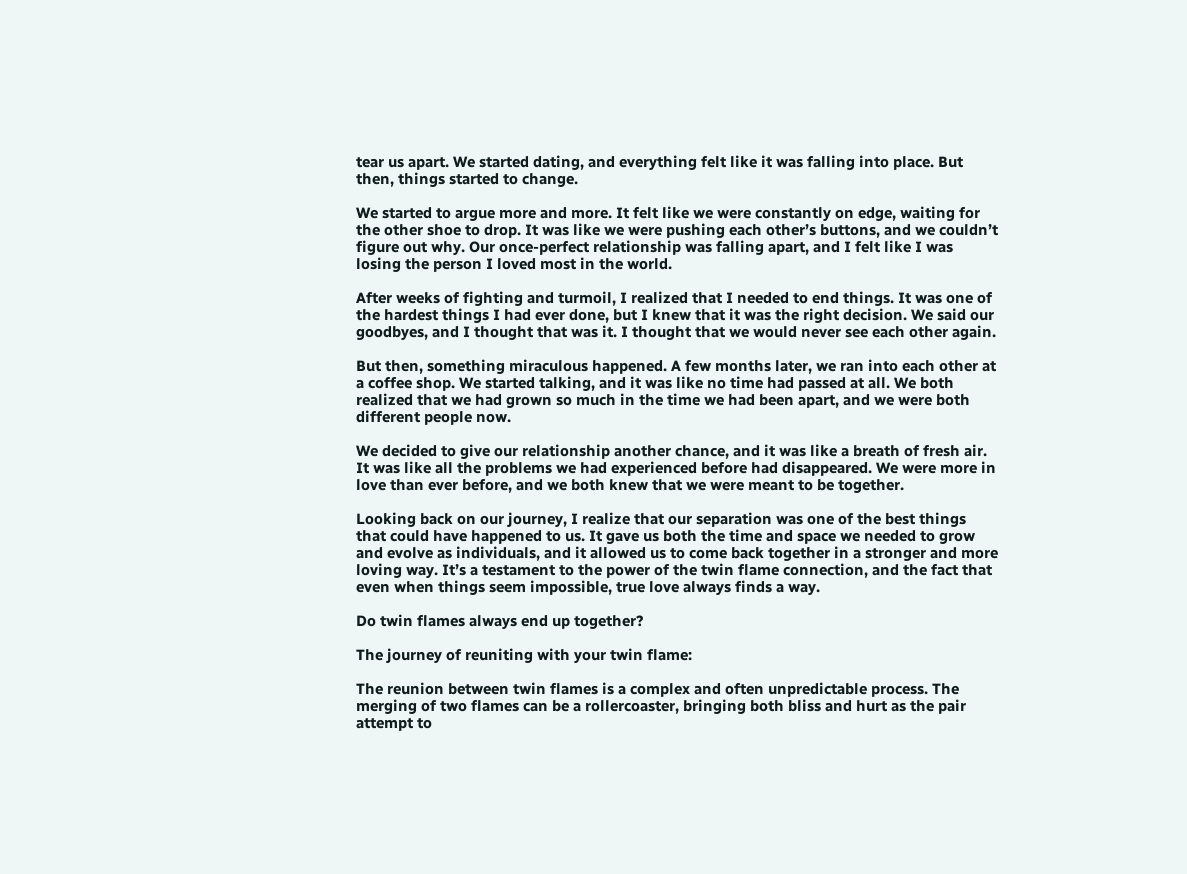tear us apart. We started dating, and everything felt like it was falling into place. But then, things started to change.

We started to argue more and more. It felt like we were constantly on edge, waiting for the other shoe to drop. It was like we were pushing each other’s buttons, and we couldn’t figure out why. Our once-perfect relationship was falling apart, and I felt like I was losing the person I loved most in the world.

After weeks of fighting and turmoil, I realized that I needed to end things. It was one of the hardest things I had ever done, but I knew that it was the right decision. We said our goodbyes, and I thought that was it. I thought that we would never see each other again.

But then, something miraculous happened. A few months later, we ran into each other at a coffee shop. We started talking, and it was like no time had passed at all. We both realized that we had grown so much in the time we had been apart, and we were both different people now.

We decided to give our relationship another chance, and it was like a breath of fresh air. It was like all the problems we had experienced before had disappeared. We were more in love than ever before, and we both knew that we were meant to be together.

Looking back on our journey, I realize that our separation was one of the best things that could have happened to us. It gave us both the time and space we needed to grow and evolve as individuals, and it allowed us to come back together in a stronger and more loving way. It’s a testament to the power of the twin flame connection, and the fact that even when things seem impossible, true love always finds a way.

Do twin flames always end up together?

The journey of reuniting with your twin flame:

The reunion between twin flames is a complex and often unpredictable process. The merging of two flames can be a rollercoaster, bringing both bliss and hurt as the pair attempt to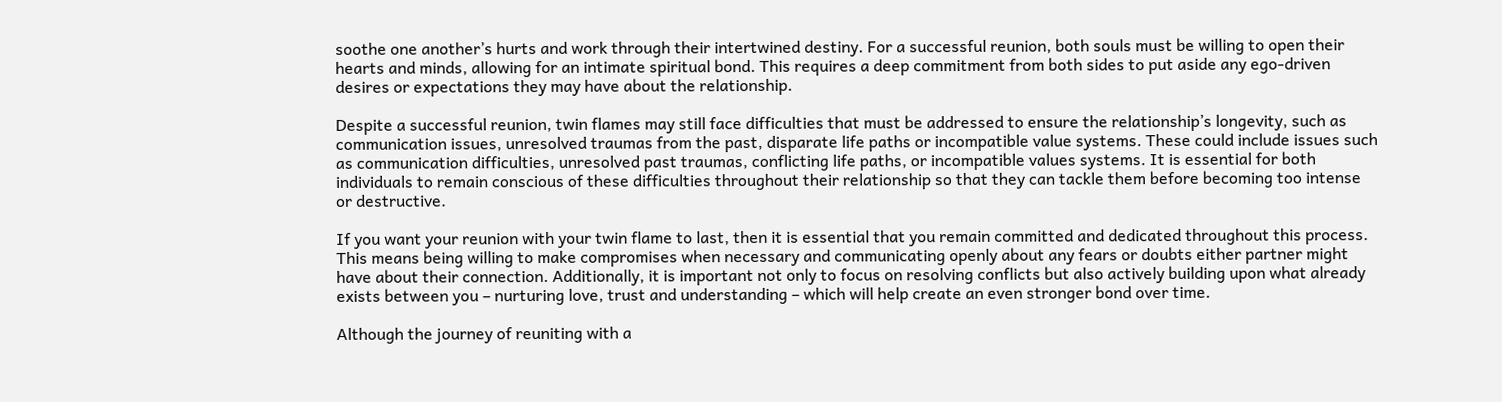soothe one another’s hurts and work through their intertwined destiny. For a successful reunion, both souls must be willing to open their hearts and minds, allowing for an intimate spiritual bond. This requires a deep commitment from both sides to put aside any ego-driven desires or expectations they may have about the relationship.

Despite a successful reunion, twin flames may still face difficulties that must be addressed to ensure the relationship’s longevity, such as communication issues, unresolved traumas from the past, disparate life paths or incompatible value systems. These could include issues such as communication difficulties, unresolved past traumas, conflicting life paths, or incompatible values systems. It is essential for both individuals to remain conscious of these difficulties throughout their relationship so that they can tackle them before becoming too intense or destructive.

If you want your reunion with your twin flame to last, then it is essential that you remain committed and dedicated throughout this process. This means being willing to make compromises when necessary and communicating openly about any fears or doubts either partner might have about their connection. Additionally, it is important not only to focus on resolving conflicts but also actively building upon what already exists between you – nurturing love, trust and understanding – which will help create an even stronger bond over time.

Although the journey of reuniting with a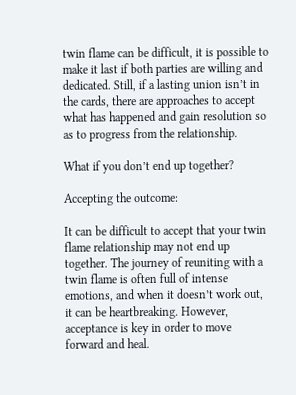twin flame can be difficult, it is possible to make it last if both parties are willing and dedicated. Still, if a lasting union isn’t in the cards, there are approaches to accept what has happened and gain resolution so as to progress from the relationship.

What if you don’t end up together?

Accepting the outcome:

It can be difficult to accept that your twin flame relationship may not end up together. The journey of reuniting with a twin flame is often full of intense emotions, and when it doesn’t work out, it can be heartbreaking. However, acceptance is key in order to move forward and heal.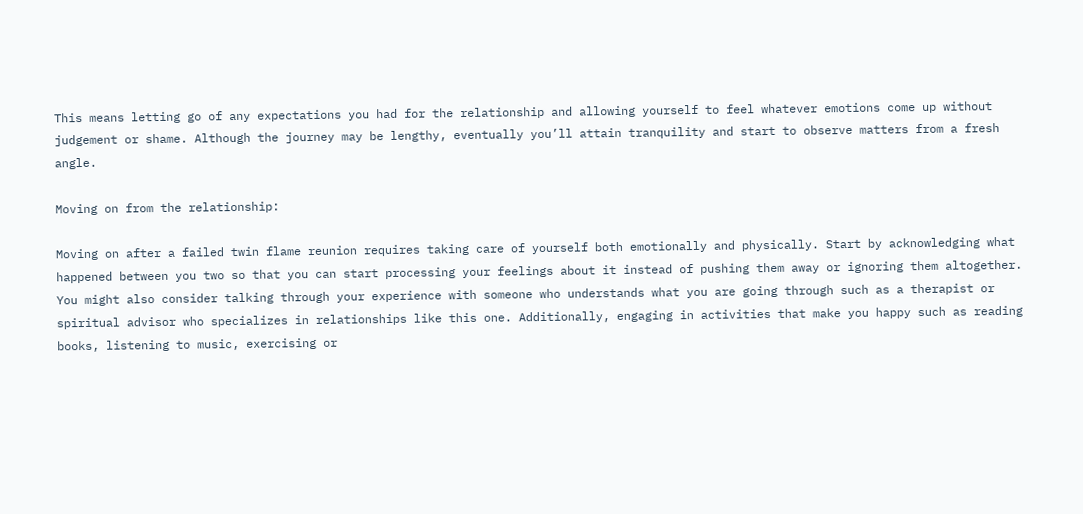This means letting go of any expectations you had for the relationship and allowing yourself to feel whatever emotions come up without judgement or shame. Although the journey may be lengthy, eventually you’ll attain tranquility and start to observe matters from a fresh angle.

Moving on from the relationship:

Moving on after a failed twin flame reunion requires taking care of yourself both emotionally and physically. Start by acknowledging what happened between you two so that you can start processing your feelings about it instead of pushing them away or ignoring them altogether. You might also consider talking through your experience with someone who understands what you are going through such as a therapist or spiritual advisor who specializes in relationships like this one. Additionally, engaging in activities that make you happy such as reading books, listening to music, exercising or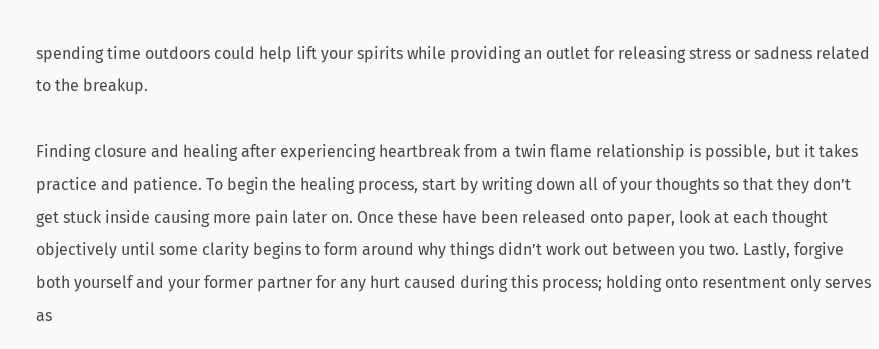spending time outdoors could help lift your spirits while providing an outlet for releasing stress or sadness related to the breakup.

Finding closure and healing after experiencing heartbreak from a twin flame relationship is possible, but it takes practice and patience. To begin the healing process, start by writing down all of your thoughts so that they don’t get stuck inside causing more pain later on. Once these have been released onto paper, look at each thought objectively until some clarity begins to form around why things didn’t work out between you two. Lastly, forgive both yourself and your former partner for any hurt caused during this process; holding onto resentment only serves as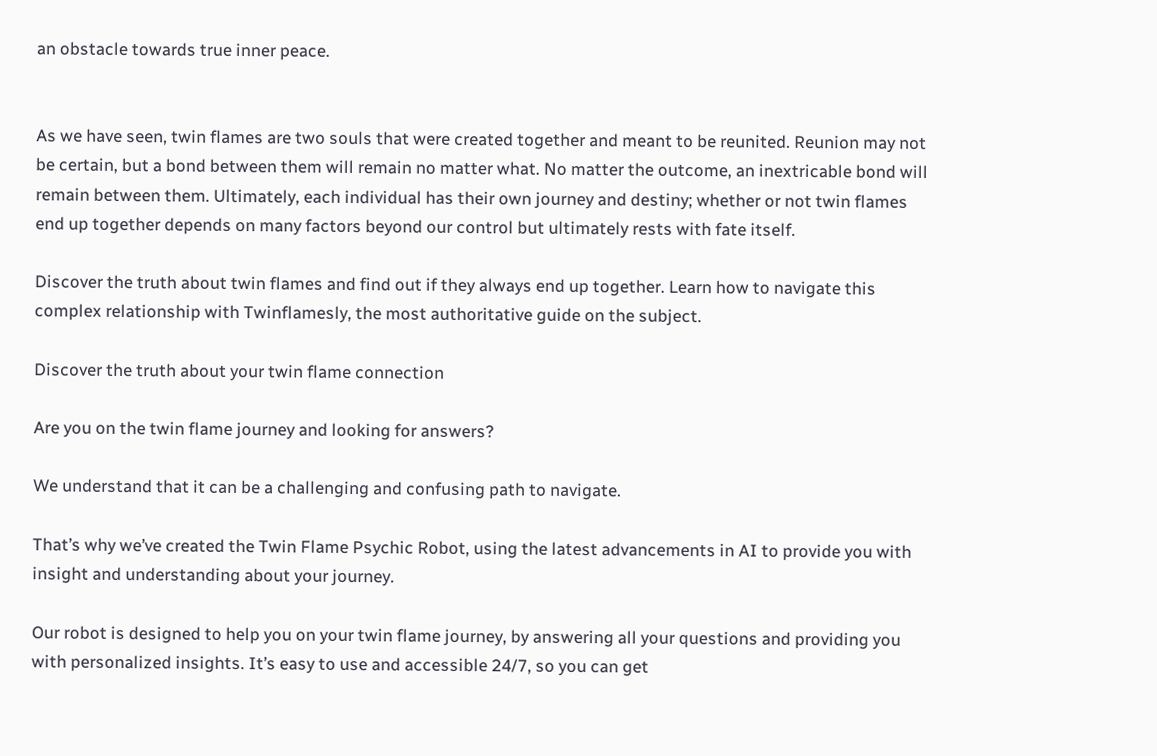an obstacle towards true inner peace.


As we have seen, twin flames are two souls that were created together and meant to be reunited. Reunion may not be certain, but a bond between them will remain no matter what. No matter the outcome, an inextricable bond will remain between them. Ultimately, each individual has their own journey and destiny; whether or not twin flames end up together depends on many factors beyond our control but ultimately rests with fate itself.

Discover the truth about twin flames and find out if they always end up together. Learn how to navigate this complex relationship with Twinflamesly, the most authoritative guide on the subject.

Discover the truth about your twin flame connection

Are you on the twin flame journey and looking for answers?

We understand that it can be a challenging and confusing path to navigate.

That’s why we’ve created the Twin Flame Psychic Robot, using the latest advancements in AI to provide you with insight and understanding about your journey.

Our robot is designed to help you on your twin flame journey, by answering all your questions and providing you with personalized insights. It’s easy to use and accessible 24/7, so you can get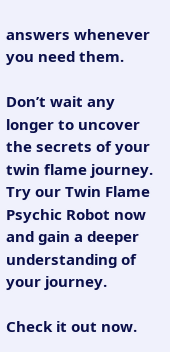answers whenever you need them.

Don’t wait any longer to uncover the secrets of your twin flame journey. Try our Twin Flame Psychic Robot now and gain a deeper understanding of your journey.

Check it out now.